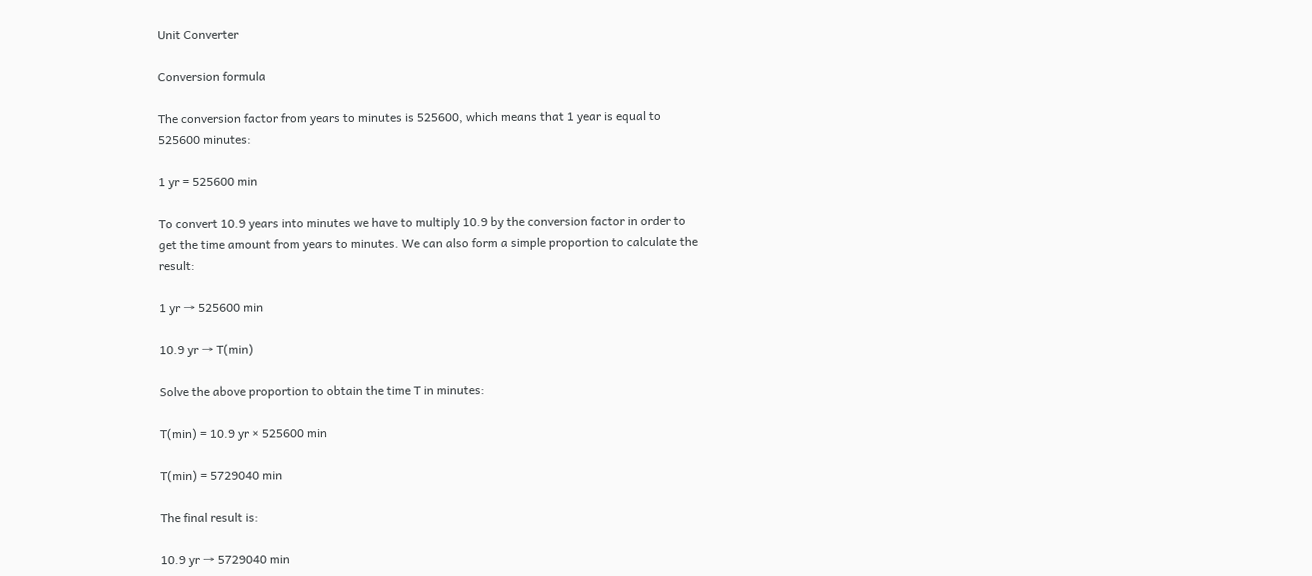Unit Converter

Conversion formula

The conversion factor from years to minutes is 525600, which means that 1 year is equal to 525600 minutes:

1 yr = 525600 min

To convert 10.9 years into minutes we have to multiply 10.9 by the conversion factor in order to get the time amount from years to minutes. We can also form a simple proportion to calculate the result:

1 yr → 525600 min

10.9 yr → T(min)

Solve the above proportion to obtain the time T in minutes:

T(min) = 10.9 yr × 525600 min

T(min) = 5729040 min

The final result is:

10.9 yr → 5729040 min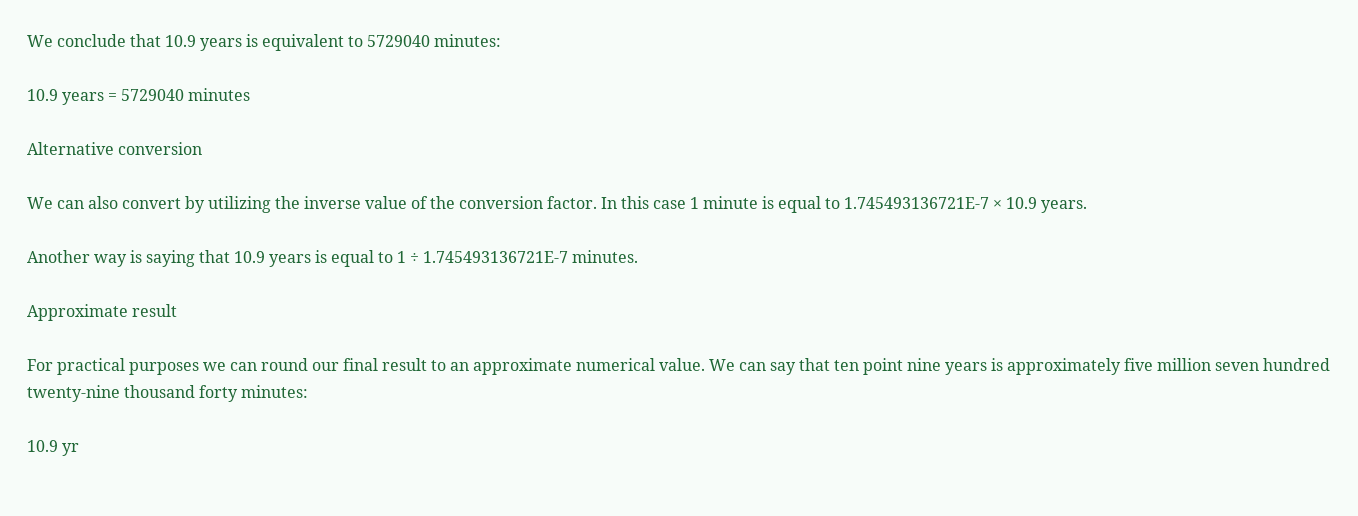We conclude that 10.9 years is equivalent to 5729040 minutes:

10.9 years = 5729040 minutes

Alternative conversion

We can also convert by utilizing the inverse value of the conversion factor. In this case 1 minute is equal to 1.745493136721E-7 × 10.9 years.

Another way is saying that 10.9 years is equal to 1 ÷ 1.745493136721E-7 minutes.

Approximate result

For practical purposes we can round our final result to an approximate numerical value. We can say that ten point nine years is approximately five million seven hundred twenty-nine thousand forty minutes:

10.9 yr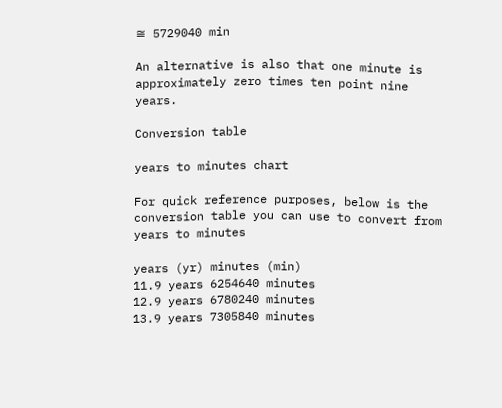≅ 5729040 min

An alternative is also that one minute is approximately zero times ten point nine years.

Conversion table

years to minutes chart

For quick reference purposes, below is the conversion table you can use to convert from years to minutes

years (yr) minutes (min)
11.9 years 6254640 minutes
12.9 years 6780240 minutes
13.9 years 7305840 minutes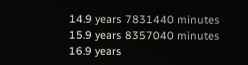14.9 years 7831440 minutes
15.9 years 8357040 minutes
16.9 years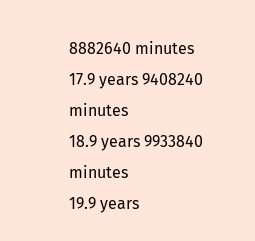8882640 minutes
17.9 years 9408240 minutes
18.9 years 9933840 minutes
19.9 years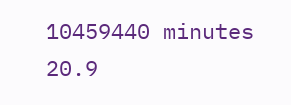10459440 minutes
20.9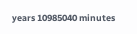years 10985040 minutes